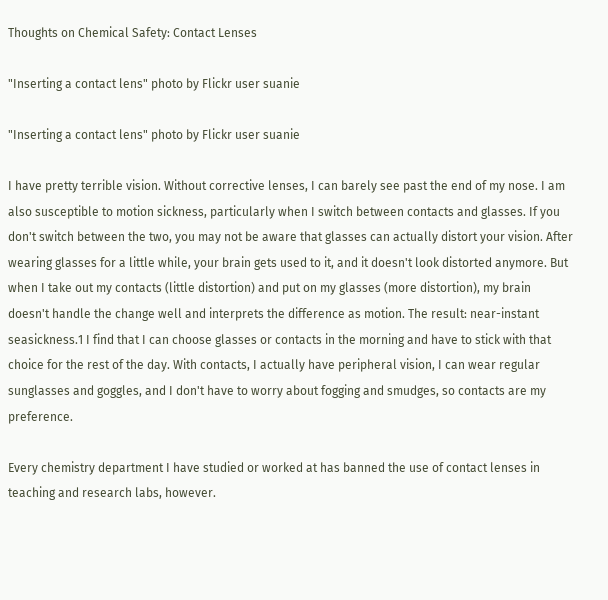Thoughts on Chemical Safety: Contact Lenses

"Inserting a contact lens" photo by Flickr user suanie

"Inserting a contact lens" photo by Flickr user suanie

I have pretty terrible vision. Without corrective lenses, I can barely see past the end of my nose. I am also susceptible to motion sickness, particularly when I switch between contacts and glasses. If you don't switch between the two, you may not be aware that glasses can actually distort your vision. After wearing glasses for a little while, your brain gets used to it, and it doesn't look distorted anymore. But when I take out my contacts (little distortion) and put on my glasses (more distortion), my brain doesn't handle the change well and interprets the difference as motion. The result: near-instant seasickness.1 I find that I can choose glasses or contacts in the morning and have to stick with that choice for the rest of the day. With contacts, I actually have peripheral vision, I can wear regular sunglasses and goggles, and I don't have to worry about fogging and smudges, so contacts are my preference.

Every chemistry department I have studied or worked at has banned the use of contact lenses in teaching and research labs, however.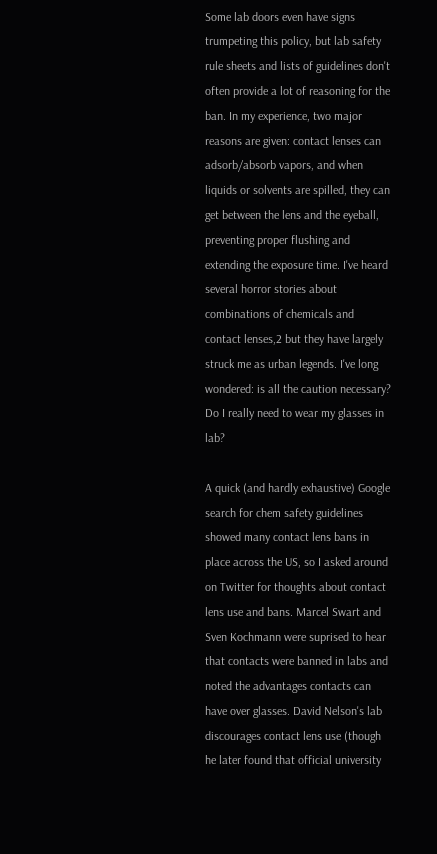Some lab doors even have signs trumpeting this policy, but lab safety rule sheets and lists of guidelines don't often provide a lot of reasoning for the ban. In my experience, two major reasons are given: contact lenses can adsorb/absorb vapors, and when liquids or solvents are spilled, they can get between the lens and the eyeball, preventing proper flushing and extending the exposure time. I've heard several horror stories about combinations of chemicals and contact lenses,2 but they have largely struck me as urban legends. I've long wondered: is all the caution necessary? Do I really need to wear my glasses in lab?

A quick (and hardly exhaustive) Google search for chem safety guidelines showed many contact lens bans in place across the US, so I asked around on Twitter for thoughts about contact lens use and bans. Marcel Swart and Sven Kochmann were suprised to hear that contacts were banned in labs and noted the advantages contacts can have over glasses. David Nelson's lab discourages contact lens use (though he later found that official university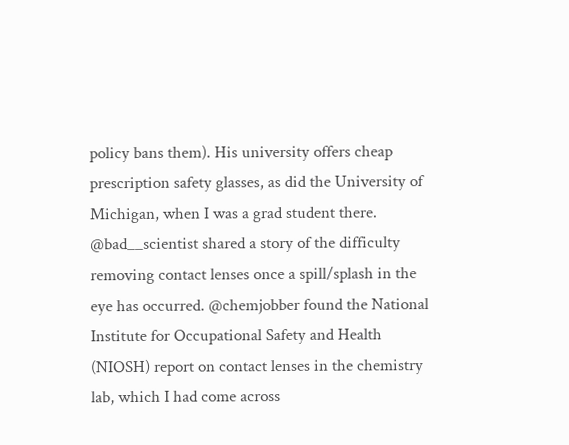policy bans them). His university offers cheap prescription safety glasses, as did the University of Michigan, when I was a grad student there. @bad__scientist shared a story of the difficulty removing contact lenses once a spill/splash in the eye has occurred. @chemjobber found the National Institute for Occupational Safety and Health (NIOSH) report on contact lenses in the chemistry lab, which I had come across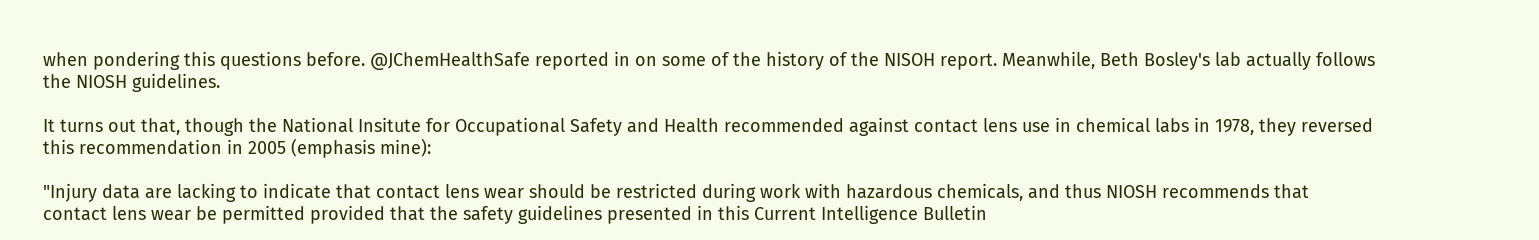when pondering this questions before. @JChemHealthSafe reported in on some of the history of the NISOH report. Meanwhile, Beth Bosley's lab actually follows the NIOSH guidelines.

It turns out that, though the National Insitute for Occupational Safety and Health recommended against contact lens use in chemical labs in 1978, they reversed this recommendation in 2005 (emphasis mine):

"Injury data are lacking to indicate that contact lens wear should be restricted during work with hazardous chemicals, and thus NIOSH recommends that contact lens wear be permitted provided that the safety guidelines presented in this Current Intelligence Bulletin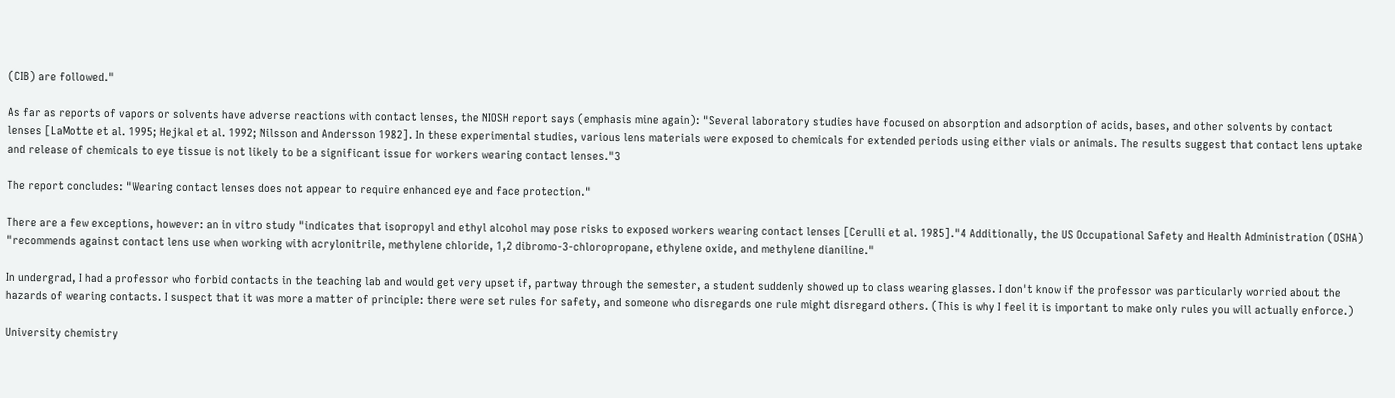(CIB) are followed."

As far as reports of vapors or solvents have adverse reactions with contact lenses, the NIOSH report says (emphasis mine again): "Several laboratory studies have focused on absorption and adsorption of acids, bases, and other solvents by contact lenses [LaMotte et al. 1995; Hejkal et al. 1992; Nilsson and Andersson 1982]. In these experimental studies, various lens materials were exposed to chemicals for extended periods using either vials or animals. The results suggest that contact lens uptake and release of chemicals to eye tissue is not likely to be a significant issue for workers wearing contact lenses."3

The report concludes: "Wearing contact lenses does not appear to require enhanced eye and face protection."

There are a few exceptions, however: an in vitro study "indicates that isopropyl and ethyl alcohol may pose risks to exposed workers wearing contact lenses [Cerulli et al. 1985]."4 Additionally, the US Occupational Safety and Health Administration (OSHA) "recommends against contact lens use when working with acrylonitrile, methylene chloride, 1,2 dibromo-3-chloropropane, ethylene oxide, and methylene dianiline."

In undergrad, I had a professor who forbid contacts in the teaching lab and would get very upset if, partway through the semester, a student suddenly showed up to class wearing glasses. I don't know if the professor was particularly worried about the hazards of wearing contacts. I suspect that it was more a matter of principle: there were set rules for safety, and someone who disregards one rule might disregard others. (This is why I feel it is important to make only rules you will actually enforce.)

University chemistry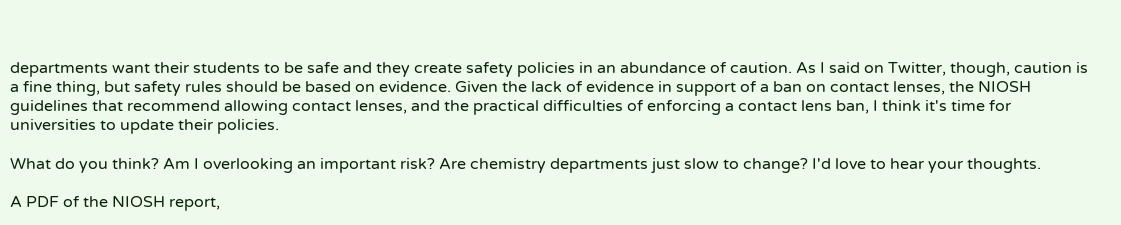departments want their students to be safe and they create safety policies in an abundance of caution. As I said on Twitter, though, caution is a fine thing, but safety rules should be based on evidence. Given the lack of evidence in support of a ban on contact lenses, the NIOSH guidelines that recommend allowing contact lenses, and the practical difficulties of enforcing a contact lens ban, I think it's time for universities to update their policies.

What do you think? Am I overlooking an important risk? Are chemistry departments just slow to change? I'd love to hear your thoughts.

A PDF of the NIOSH report,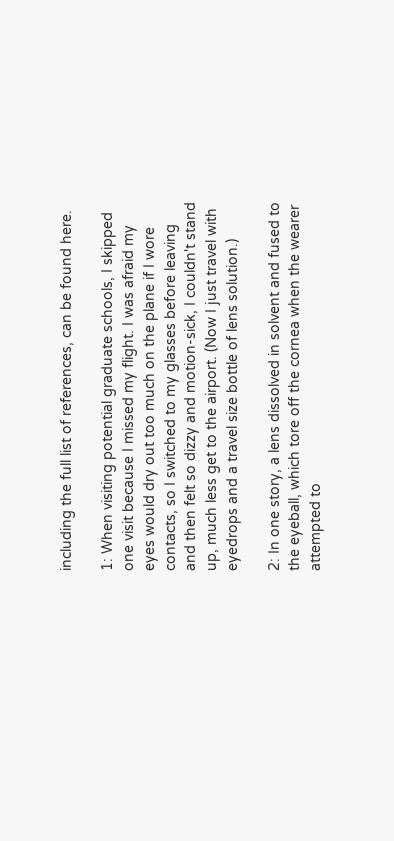including the full list of references, can be found here.

1: When visiting potential graduate schools, I skipped one visit because I missed my flight. I was afraid my eyes would dry out too much on the plane if I wore contacts, so I switched to my glasses before leaving and then felt so dizzy and motion-sick, I couldn't stand up, much less get to the airport. (Now I just travel with eyedrops and a travel size bottle of lens solution.)

2: In one story, a lens dissolved in solvent and fused to the eyeball, which tore off the cornea when the wearer attempted to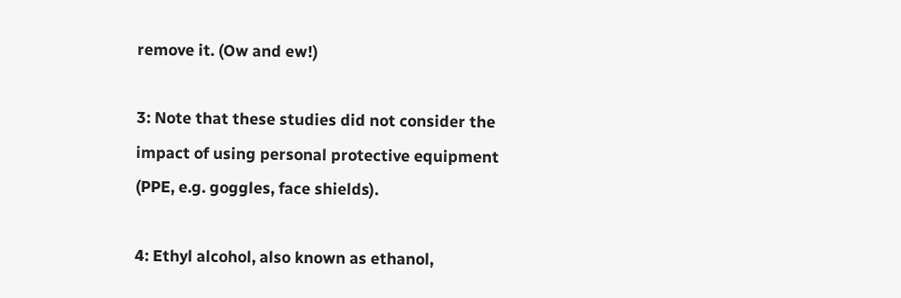remove it. (Ow and ew!)

3: Note that these studies did not consider the impact of using personal protective equipment (PPE, e.g. goggles, face shields).

4: Ethyl alcohol, also known as ethanol,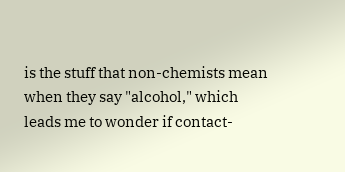is the stuff that non-chemists mean when they say "alcohol," which leads me to wonder if contact-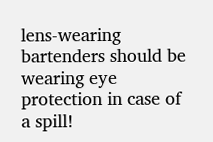lens-wearing bartenders should be wearing eye protection in case of a spill!